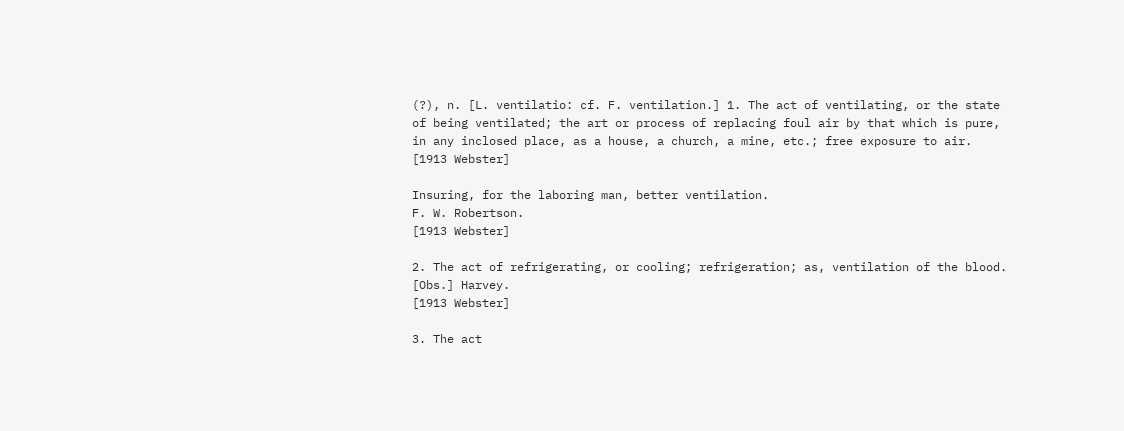(?), n. [L. ventilatio: cf. F. ventilation.] 1. The act of ventilating, or the state of being ventilated; the art or process of replacing foul air by that which is pure, in any inclosed place, as a house, a church, a mine, etc.; free exposure to air.
[1913 Webster]

Insuring, for the laboring man, better ventilation.
F. W. Robertson.
[1913 Webster]

2. The act of refrigerating, or cooling; refrigeration; as, ventilation of the blood. [Obs.] Harvey.
[1913 Webster]

3. The act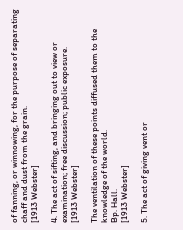of fanning, or winnowing, for the purpose of separating chaff and dust from the grain.
[1913 Webster]

4. The act of sifting, and bringing out to view or examination; free discussion; public exposure.
[1913 Webster]

The ventilation of these points diffused them to the knowledge of the world.
Bp. Hall.
[1913 Webster]

5. The act of giving vent or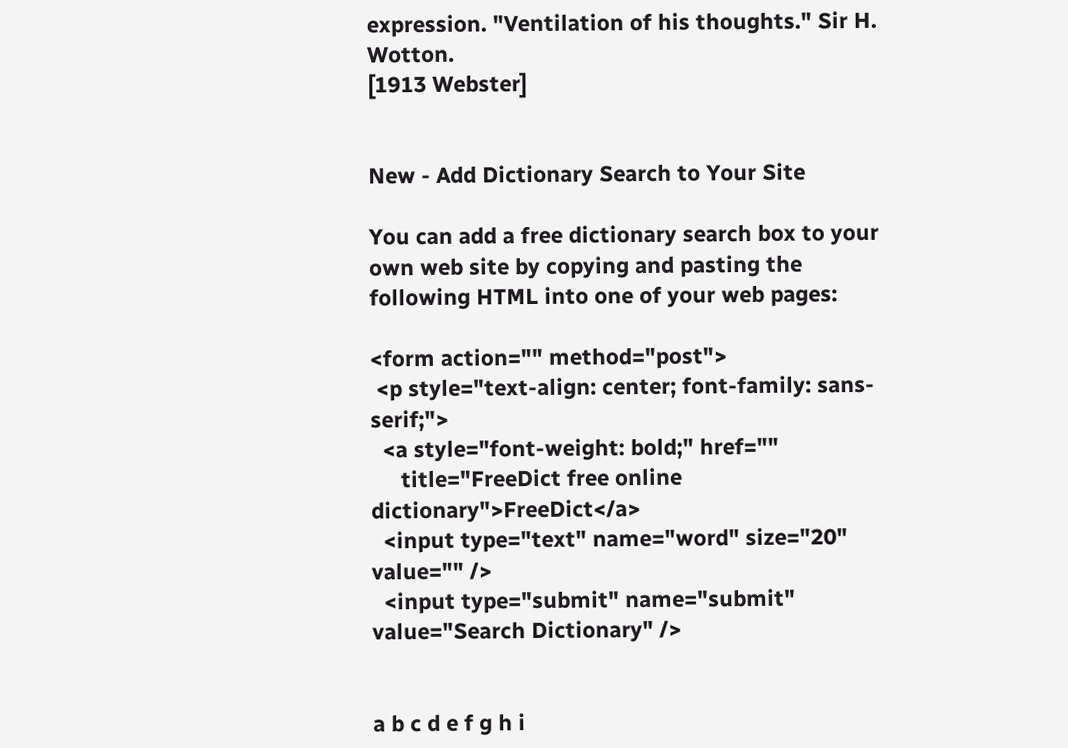expression. "Ventilation of his thoughts." Sir H. Wotton.
[1913 Webster]


New - Add Dictionary Search to Your Site

You can add a free dictionary search box to your own web site by copying and pasting the following HTML into one of your web pages:

<form action="" method="post">
 <p style="text-align: center; font-family: sans-serif;">
  <a style="font-weight: bold;" href=""
     title="FreeDict free online dictionary">FreeDict</a>
  <input type="text" name="word" size="20" value="" />
  <input type="submit" name="submit" value="Search Dictionary" />


a b c d e f g h i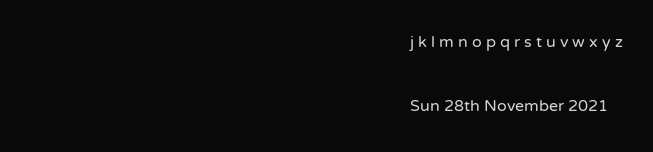j k l m n o p q r s t u v w x y z

Sun 28th November 2021